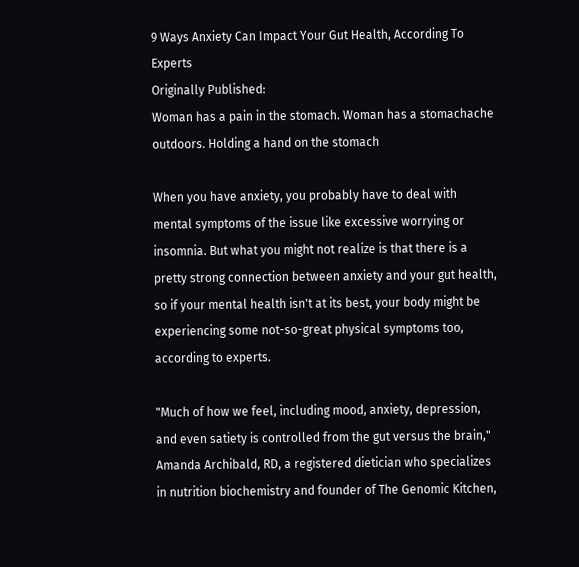9 Ways Anxiety Can Impact Your Gut Health, According To Experts
Originally Published:
Woman has a pain in the stomach. Woman has a stomachache outdoors. Holding a hand on the stomach

When you have anxiety, you probably have to deal with mental symptoms of the issue like excessive worrying or insomnia. But what you might not realize is that there is a pretty strong connection between anxiety and your gut health, so if your mental health isn't at its best, your body might be experiencing some not-so-great physical symptoms too, according to experts.

"Much of how we feel, including mood, anxiety, depression, and even satiety is controlled from the gut versus the brain," Amanda Archibald, RD, a registered dietician who specializes in nutrition biochemistry and founder of The Genomic Kitchen,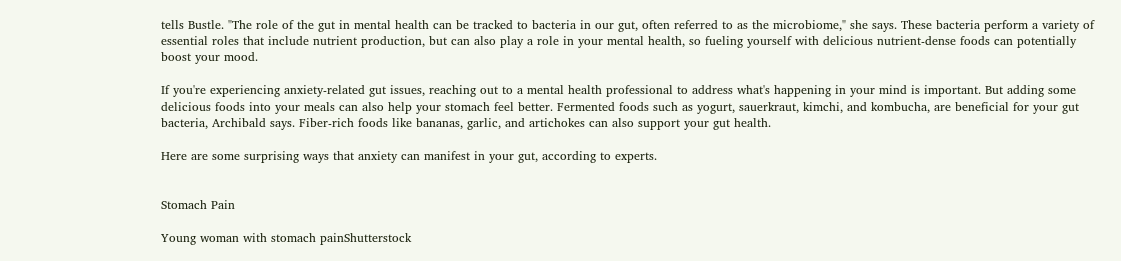tells Bustle. "The role of the gut in mental health can be tracked to bacteria in our gut, often referred to as the microbiome," she says. These bacteria perform a variety of essential roles that include nutrient production, but can also play a role in your mental health, so fueling yourself with delicious nutrient-dense foods can potentially boost your mood.

If you're experiencing anxiety-related gut issues, reaching out to a mental health professional to address what's happening in your mind is important. But adding some delicious foods into your meals can also help your stomach feel better. Fermented foods such as yogurt, sauerkraut, kimchi, and kombucha, are beneficial for your gut bacteria, Archibald says. Fiber-rich foods like bananas, garlic, and artichokes can also support your gut health.

Here are some surprising ways that anxiety can manifest in your gut, according to experts.


Stomach Pain

Young woman with stomach painShutterstock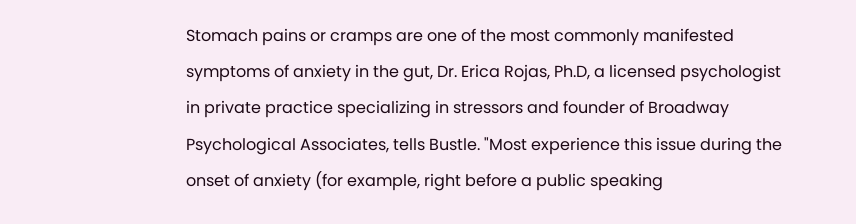Stomach pains or cramps are one of the most commonly manifested symptoms of anxiety in the gut, Dr. Erica Rojas, Ph.D, a licensed psychologist in private practice specializing in stressors and founder of Broadway Psychological Associates, tells Bustle. "Most experience this issue during the onset of anxiety (for example, right before a public speaking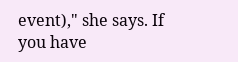event)," she says. If you have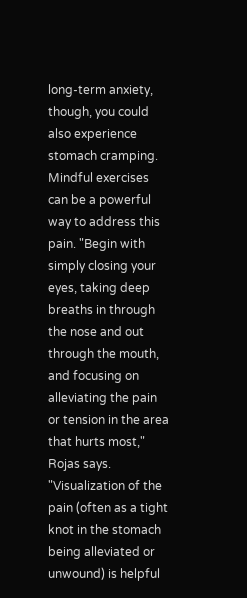long-term anxiety, though, you could also experience stomach cramping. Mindful exercises can be a powerful way to address this pain. "Begin with simply closing your eyes, taking deep breaths in through the nose and out through the mouth, and focusing on alleviating the pain or tension in the area that hurts most," Rojas says. "Visualization of the pain (often as a tight knot in the stomach being alleviated or unwound) is helpful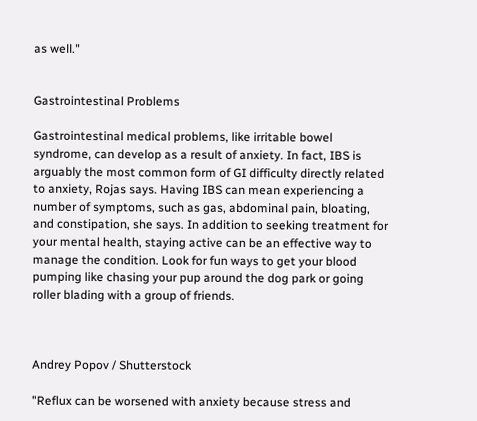as well."


Gastrointestinal Problems

Gastrointestinal medical problems, like irritable bowel syndrome, can develop as a result of anxiety. In fact, IBS is arguably the most common form of GI difficulty directly related to anxiety, Rojas says. Having IBS can mean experiencing a number of symptoms, such as gas, abdominal pain, bloating, and constipation, she says. In addition to seeking treatment for your mental health, staying active can be an effective way to manage the condition. Look for fun ways to get your blood pumping like chasing your pup around the dog park or going roller blading with a group of friends.



Andrey Popov / Shutterstock

"Reflux can be worsened with anxiety because stress and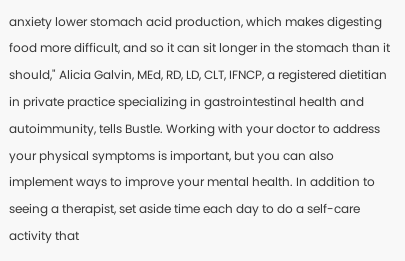anxiety lower stomach acid production, which makes digesting food more difficult, and so it can sit longer in the stomach than it should," Alicia Galvin, MEd, RD, LD, CLT, IFNCP, a registered dietitian in private practice specializing in gastrointestinal health and autoimmunity, tells Bustle. Working with your doctor to address your physical symptoms is important, but you can also implement ways to improve your mental health. In addition to seeing a therapist, set aside time each day to do a self-care activity that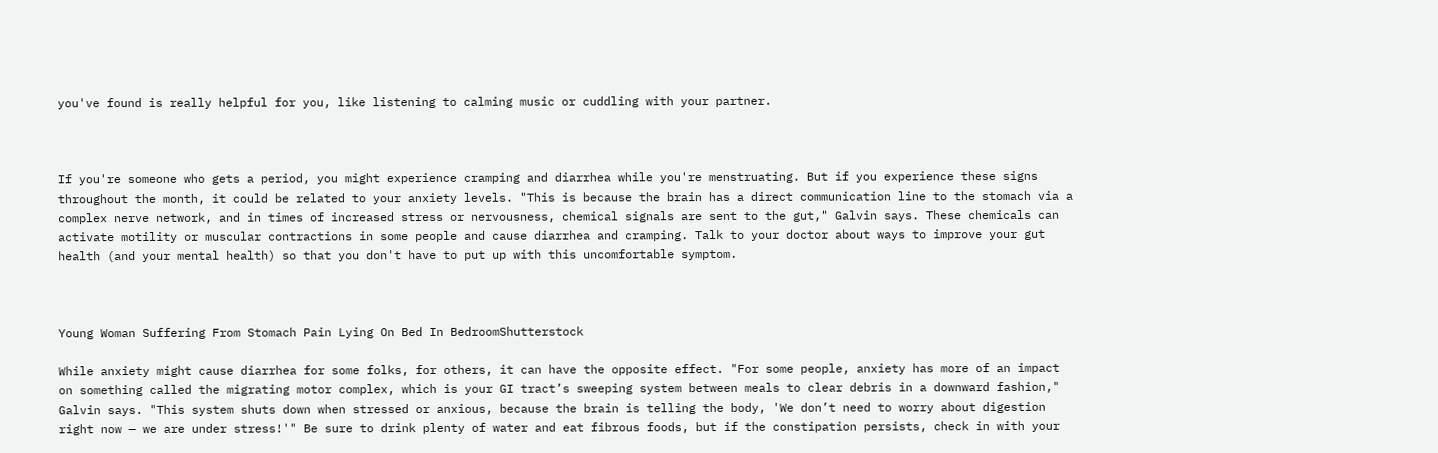you've found is really helpful for you, like listening to calming music or cuddling with your partner.



If you're someone who gets a period, you might experience cramping and diarrhea while you're menstruating. But if you experience these signs throughout the month, it could be related to your anxiety levels. "This is because the brain has a direct communication line to the stomach via a complex nerve network, and in times of increased stress or nervousness, chemical signals are sent to the gut," Galvin says. These chemicals can activate motility or muscular contractions in some people and cause diarrhea and cramping. Talk to your doctor about ways to improve your gut health (and your mental health) so that you don't have to put up with this uncomfortable symptom.



Young Woman Suffering From Stomach Pain Lying On Bed In BedroomShutterstock

While anxiety might cause diarrhea for some folks, for others, it can have the opposite effect. "For some people, anxiety has more of an impact on something called the migrating motor complex, which is your GI tract’s sweeping system between meals to clear debris in a downward fashion," Galvin says. "This system shuts down when stressed or anxious, because the brain is telling the body, 'We don’t need to worry about digestion right now — we are under stress!'" Be sure to drink plenty of water and eat fibrous foods, but if the constipation persists, check in with your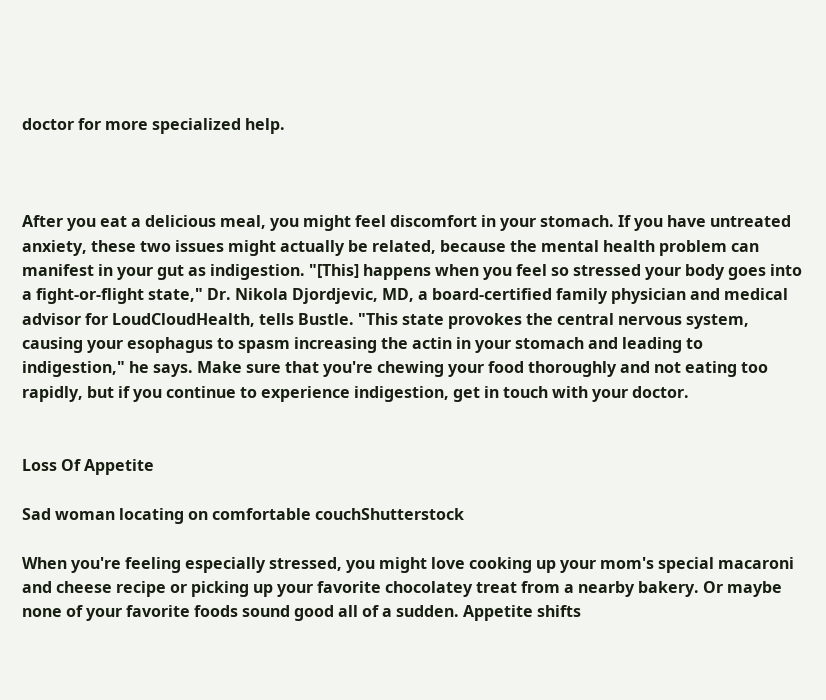doctor for more specialized help.



After you eat a delicious meal, you might feel discomfort in your stomach. If you have untreated anxiety, these two issues might actually be related, because the mental health problem can manifest in your gut as indigestion. "[This] happens when you feel so stressed your body goes into a fight-or-flight state," Dr. Nikola Djordjevic, MD, a board-certified family physician and medical advisor for LoudCloudHealth, tells Bustle. "This state provokes the central nervous system, causing your esophagus to spasm increasing the actin in your stomach and leading to indigestion," he says. Make sure that you're chewing your food thoroughly and not eating too rapidly, but if you continue to experience indigestion, get in touch with your doctor.


Loss Of Appetite

Sad woman locating on comfortable couchShutterstock

When you're feeling especially stressed, you might love cooking up your mom's special macaroni and cheese recipe or picking up your favorite chocolatey treat from a nearby bakery. Or maybe none of your favorite foods sound good all of a sudden. Appetite shifts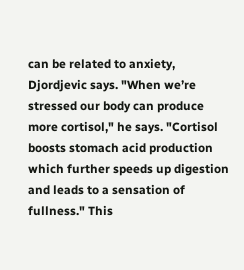can be related to anxiety, Djordjevic says. "When we’re stressed our body can produce more cortisol," he says. "Cortisol boosts stomach acid production which further speeds up digestion and leads to a sensation of fullness." This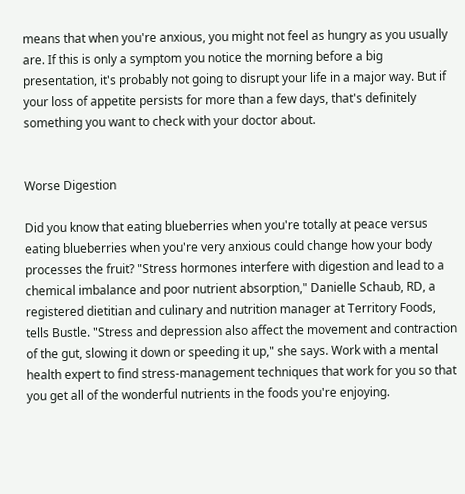means that when you're anxious, you might not feel as hungry as you usually are. If this is only a symptom you notice the morning before a big presentation, it's probably not going to disrupt your life in a major way. But if your loss of appetite persists for more than a few days, that's definitely something you want to check with your doctor about.


Worse Digestion

Did you know that eating blueberries when you're totally at peace versus eating blueberries when you're very anxious could change how your body processes the fruit? "Stress hormones interfere with digestion and lead to a chemical imbalance and poor nutrient absorption," Danielle Schaub, RD, a registered dietitian and culinary and nutrition manager at Territory Foods, tells Bustle. "Stress and depression also affect the movement and contraction of the gut, slowing it down or speeding it up," she says. Work with a mental health expert to find stress-management techniques that work for you so that you get all of the wonderful nutrients in the foods you're enjoying.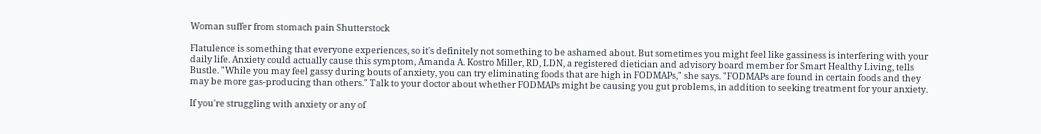Woman suffer from stomach pain Shutterstock

Flatulence is something that everyone experiences, so it's definitely not something to be ashamed about. But sometimes you might feel like gassiness is interfering with your daily life. Anxiety could actually cause this symptom, Amanda A. Kostro Miller, RD, LDN, a registered dietician and advisory board member for Smart Healthy Living, tells Bustle. "While you may feel gassy during bouts of anxiety, you can try eliminating foods that are high in FODMAPs," she says. "FODMAPs are found in certain foods and they may be more gas-producing than others." Talk to your doctor about whether FODMAPs might be causing you gut problems, in addition to seeking treatment for your anxiety.

If you're struggling with anxiety or any of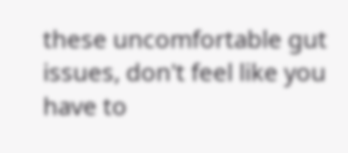these uncomfortable gut issues, don't feel like you have to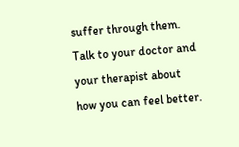suffer through them. Talk to your doctor and your therapist about how you can feel better.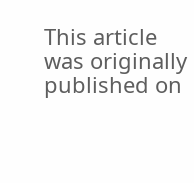This article was originally published on